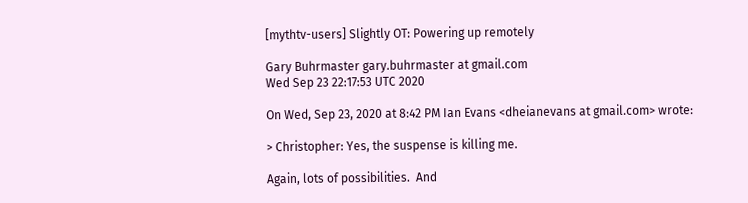[mythtv-users] Slightly OT: Powering up remotely

Gary Buhrmaster gary.buhrmaster at gmail.com
Wed Sep 23 22:17:53 UTC 2020

On Wed, Sep 23, 2020 at 8:42 PM Ian Evans <dheianevans at gmail.com> wrote:

> Christopher: Yes, the suspense is killing me.

Again, lots of possibilities.  And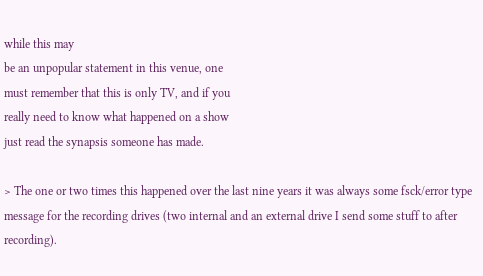while this may
be an unpopular statement in this venue, one
must remember that this is only TV, and if you
really need to know what happened on a show
just read the synapsis someone has made.

> The one or two times this happened over the last nine years it was always some fsck/error type message for the recording drives (two internal and an external drive I send some stuff to after recording).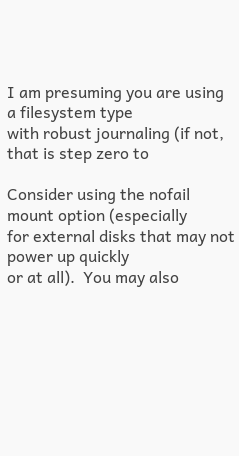I am presuming you are using a filesystem type
with robust journaling (if not, that is step zero to

Consider using the nofail mount option (especially
for external disks that may not power up quickly
or at all).  You may also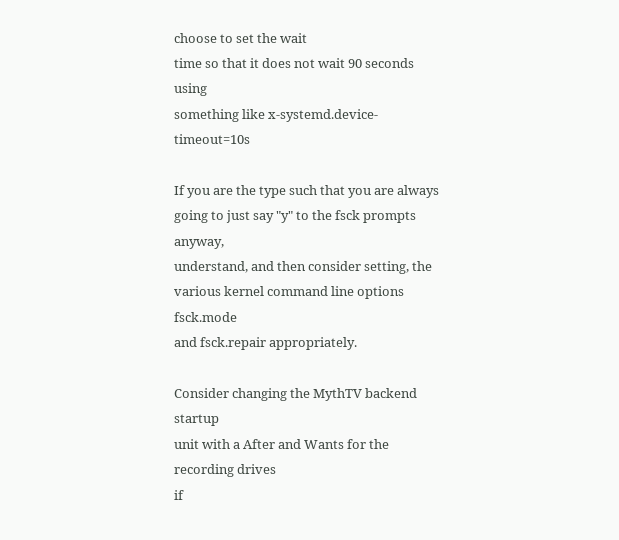choose to set the wait
time so that it does not wait 90 seconds using
something like x-systemd.device-timeout=10s

If you are the type such that you are always
going to just say "y" to the fsck prompts anyway,
understand, and then consider setting, the
various kernel command line options fsck.mode
and fsck.repair appropriately.

Consider changing the MythTV backend startup
unit with a After and Wants for the recording drives
if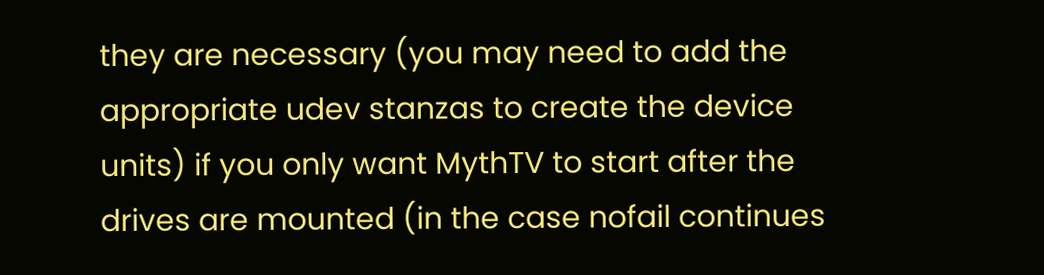they are necessary (you may need to add the
appropriate udev stanzas to create the device
units) if you only want MythTV to start after the
drives are mounted (in the case nofail continues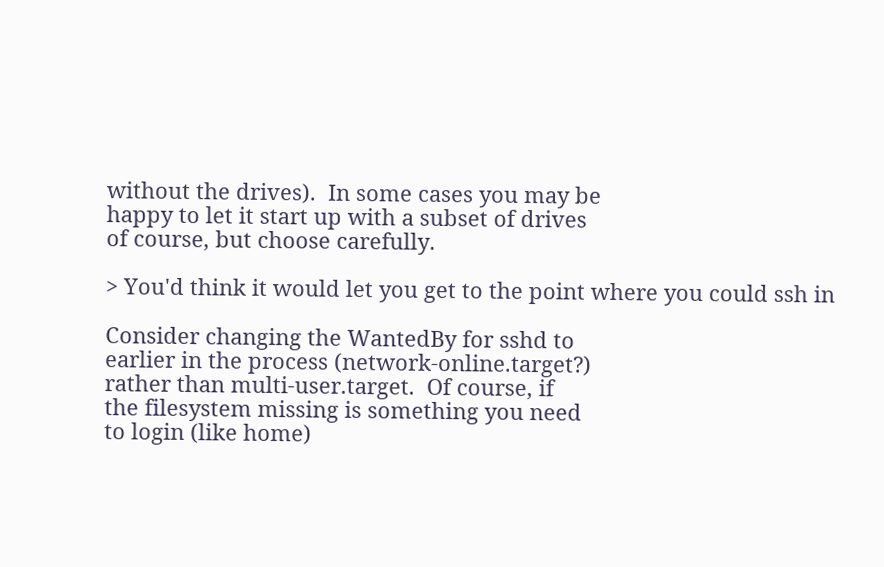without the drives).  In some cases you may be
happy to let it start up with a subset of drives
of course, but choose carefully.

> You'd think it would let you get to the point where you could ssh in

Consider changing the WantedBy for sshd to
earlier in the process (network-online.target?)
rather than multi-user.target.  Of course, if
the filesystem missing is something you need
to login (like home)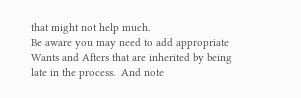that might not help much.
Be aware you may need to add appropriate
Wants and Afters that are inherited by being
late in the process.  And note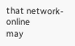that network-online
may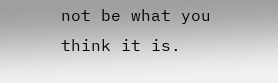not be what you think it is.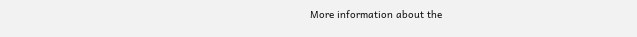More information about the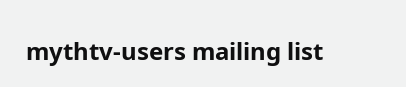mythtv-users mailing list